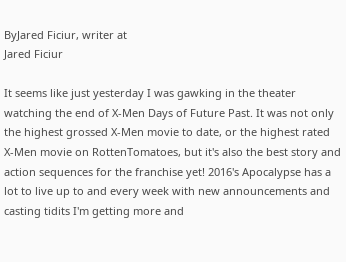ByJared Ficiur, writer at
Jared Ficiur

It seems like just yesterday I was gawking in the theater watching the end of X-Men Days of Future Past. It was not only the highest grossed X-Men movie to date, or the highest rated X-Men movie on RottenTomatoes, but it's also the best story and action sequences for the franchise yet! 2016's Apocalypse has a lot to live up to and every week with new announcements and casting tidits I'm getting more and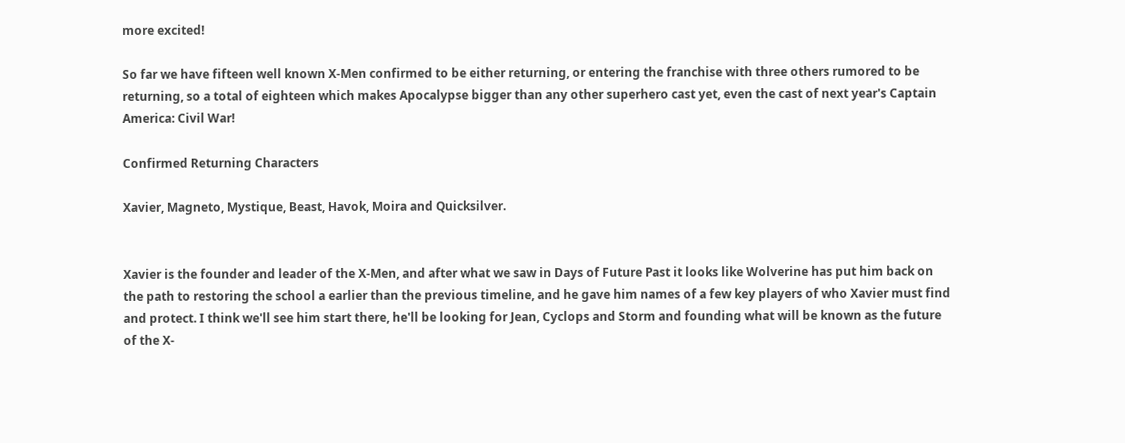more excited!

So far we have fifteen well known X-Men confirmed to be either returning, or entering the franchise with three others rumored to be returning, so a total of eighteen which makes Apocalypse bigger than any other superhero cast yet, even the cast of next year's Captain America: Civil War!

Confirmed Returning Characters

Xavier, Magneto, Mystique, Beast, Havok, Moira and Quicksilver.


Xavier is the founder and leader of the X-Men, and after what we saw in Days of Future Past it looks like Wolverine has put him back on the path to restoring the school a earlier than the previous timeline, and he gave him names of a few key players of who Xavier must find and protect. I think we'll see him start there, he'll be looking for Jean, Cyclops and Storm and founding what will be known as the future of the X-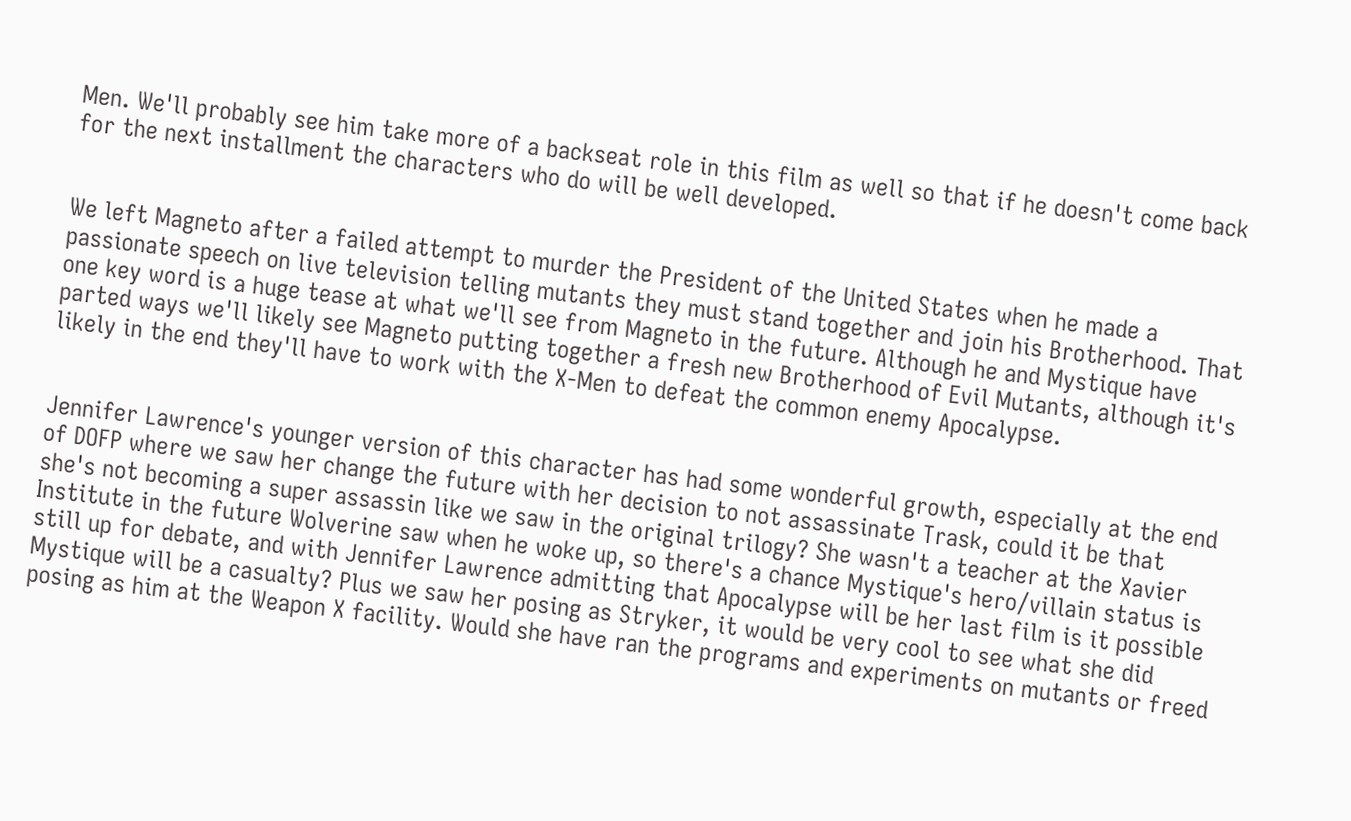Men. We'll probably see him take more of a backseat role in this film as well so that if he doesn't come back for the next installment the characters who do will be well developed.


We left Magneto after a failed attempt to murder the President of the United States when he made a passionate speech on live television telling mutants they must stand together and join his Brotherhood. That one key word is a huge tease at what we'll see from Magneto in the future. Although he and Mystique have parted ways we'll likely see Magneto putting together a fresh new Brotherhood of Evil Mutants, although it's likely in the end they'll have to work with the X-Men to defeat the common enemy Apocalypse.


Jennifer Lawrence's younger version of this character has had some wonderful growth, especially at the end of DOFP where we saw her change the future with her decision to not assassinate Trask, could it be that she's not becoming a super assassin like we saw in the original trilogy? She wasn't a teacher at the Xavier Institute in the future Wolverine saw when he woke up, so there's a chance Mystique's hero/villain status is still up for debate, and with Jennifer Lawrence admitting that Apocalypse will be her last film is it possible Mystique will be a casualty? Plus we saw her posing as Stryker, it would be very cool to see what she did posing as him at the Weapon X facility. Would she have ran the programs and experiments on mutants or freed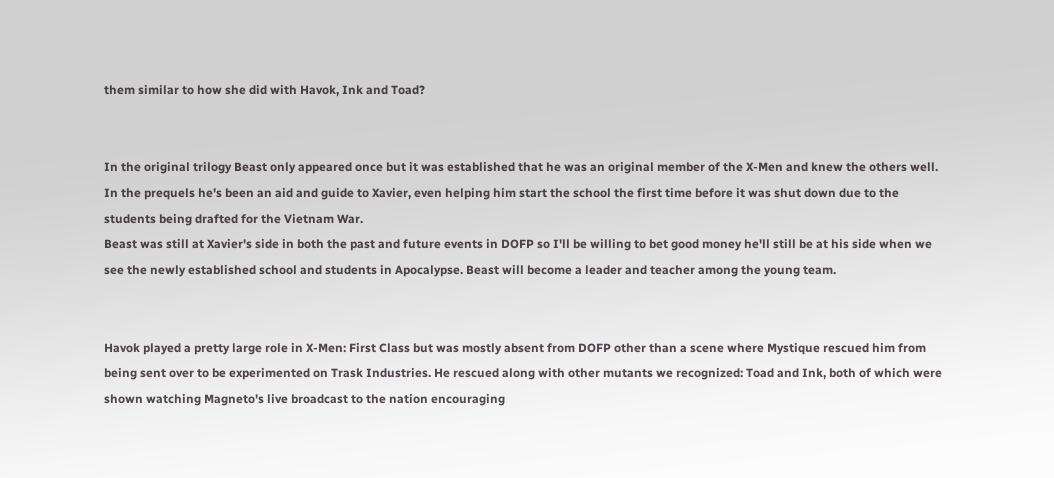them similar to how she did with Havok, Ink and Toad?


In the original trilogy Beast only appeared once but it was established that he was an original member of the X-Men and knew the others well. In the prequels he's been an aid and guide to Xavier, even helping him start the school the first time before it was shut down due to the students being drafted for the Vietnam War.
Beast was still at Xavier's side in both the past and future events in DOFP so I'll be willing to bet good money he'll still be at his side when we see the newly established school and students in Apocalypse. Beast will become a leader and teacher among the young team.


Havok played a pretty large role in X-Men: First Class but was mostly absent from DOFP other than a scene where Mystique rescued him from being sent over to be experimented on Trask Industries. He rescued along with other mutants we recognized: Toad and Ink, both of which were shown watching Magneto's live broadcast to the nation encouraging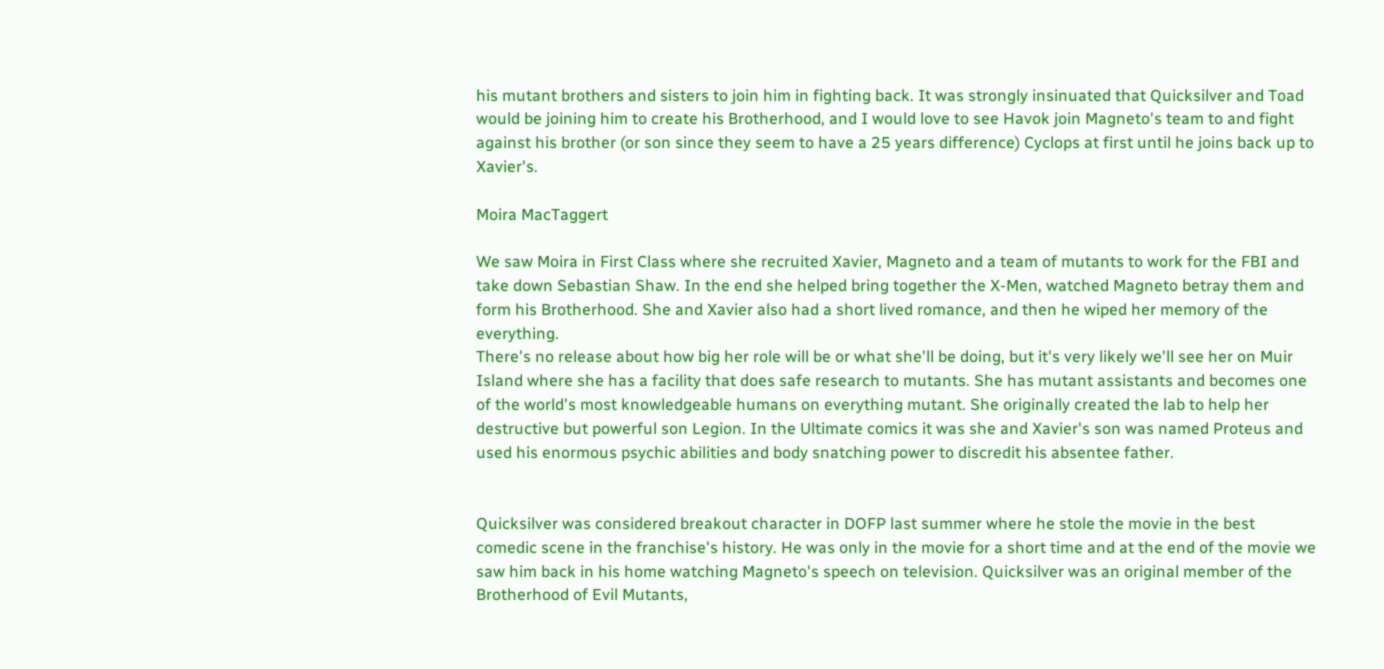his mutant brothers and sisters to join him in fighting back. It was strongly insinuated that Quicksilver and Toad would be joining him to create his Brotherhood, and I would love to see Havok join Magneto's team to and fight against his brother (or son since they seem to have a 25 years difference) Cyclops at first until he joins back up to Xavier's.

Moira MacTaggert

We saw Moira in First Class where she recruited Xavier, Magneto and a team of mutants to work for the FBI and take down Sebastian Shaw. In the end she helped bring together the X-Men, watched Magneto betray them and form his Brotherhood. She and Xavier also had a short lived romance, and then he wiped her memory of the everything.
There's no release about how big her role will be or what she'll be doing, but it's very likely we'll see her on Muir Island where she has a facility that does safe research to mutants. She has mutant assistants and becomes one of the world's most knowledgeable humans on everything mutant. She originally created the lab to help her destructive but powerful son Legion. In the Ultimate comics it was she and Xavier's son was named Proteus and used his enormous psychic abilities and body snatching power to discredit his absentee father.


Quicksilver was considered breakout character in DOFP last summer where he stole the movie in the best comedic scene in the franchise's history. He was only in the movie for a short time and at the end of the movie we saw him back in his home watching Magneto's speech on television. Quicksilver was an original member of the Brotherhood of Evil Mutants,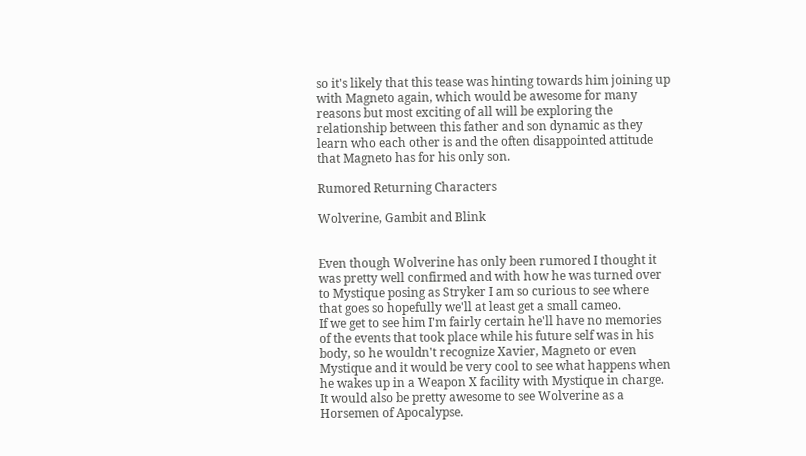so it's likely that this tease was hinting towards him joining up with Magneto again, which would be awesome for many reasons but most exciting of all will be exploring the relationship between this father and son dynamic as they learn who each other is and the often disappointed attitude that Magneto has for his only son.

Rumored Returning Characters

Wolverine, Gambit and Blink


Even though Wolverine has only been rumored I thought it was pretty well confirmed and with how he was turned over to Mystique posing as Stryker I am so curious to see where that goes so hopefully we'll at least get a small cameo.
If we get to see him I'm fairly certain he'll have no memories of the events that took place while his future self was in his body, so he wouldn't recognize Xavier, Magneto or even Mystique and it would be very cool to see what happens when he wakes up in a Weapon X facility with Mystique in charge. It would also be pretty awesome to see Wolverine as a Horsemen of Apocalypse.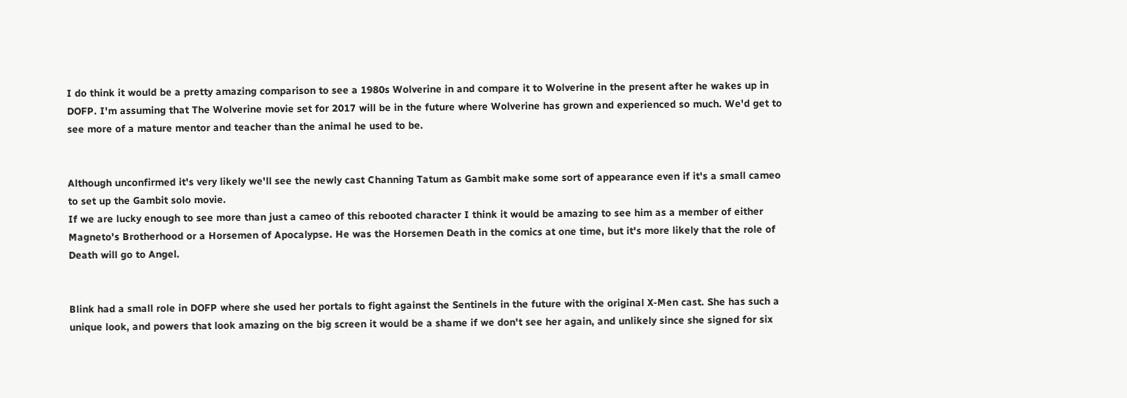I do think it would be a pretty amazing comparison to see a 1980s Wolverine in and compare it to Wolverine in the present after he wakes up in DOFP. I'm assuming that The Wolverine movie set for 2017 will be in the future where Wolverine has grown and experienced so much. We'd get to see more of a mature mentor and teacher than the animal he used to be.


Although unconfirmed it's very likely we'll see the newly cast Channing Tatum as Gambit make some sort of appearance even if it's a small cameo to set up the Gambit solo movie.
If we are lucky enough to see more than just a cameo of this rebooted character I think it would be amazing to see him as a member of either Magneto's Brotherhood or a Horsemen of Apocalypse. He was the Horsemen Death in the comics at one time, but it's more likely that the role of Death will go to Angel.


Blink had a small role in DOFP where she used her portals to fight against the Sentinels in the future with the original X-Men cast. She has such a unique look, and powers that look amazing on the big screen it would be a shame if we don't see her again, and unlikely since she signed for six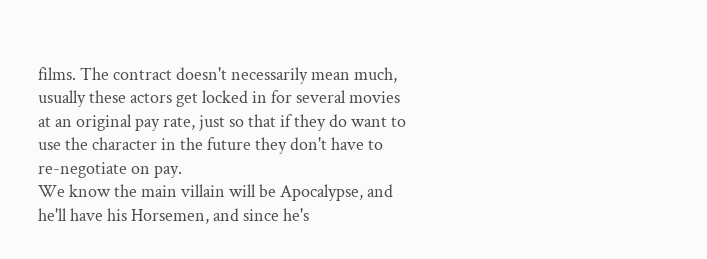films. The contract doesn't necessarily mean much, usually these actors get locked in for several movies at an original pay rate, just so that if they do want to use the character in the future they don't have to re-negotiate on pay.
We know the main villain will be Apocalypse, and he'll have his Horsemen, and since he's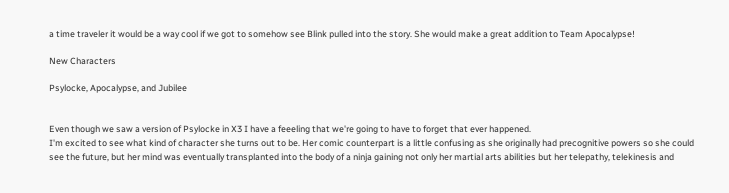a time traveler it would be a way cool if we got to somehow see Blink pulled into the story. She would make a great addition to Team Apocalypse!

New Characters

Psylocke, Apocalypse, and Jubilee


Even though we saw a version of Psylocke in X3 I have a feeeling that we're going to have to forget that ever happened.
I'm excited to see what kind of character she turns out to be. Her comic counterpart is a little confusing as she originally had precognitive powers so she could see the future, but her mind was eventually transplanted into the body of a ninja gaining not only her martial arts abilities but her telepathy, telekinesis and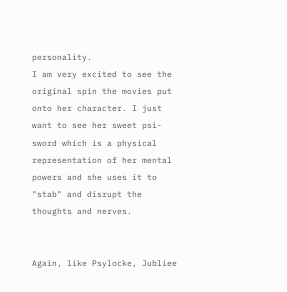personality.
I am very excited to see the original spin the movies put onto her character. I just want to see her sweet psi-sword which is a physical representation of her mental powers and she uses it to "stab" and disrupt the thoughts and nerves.


Again, like Psylocke, Jubliee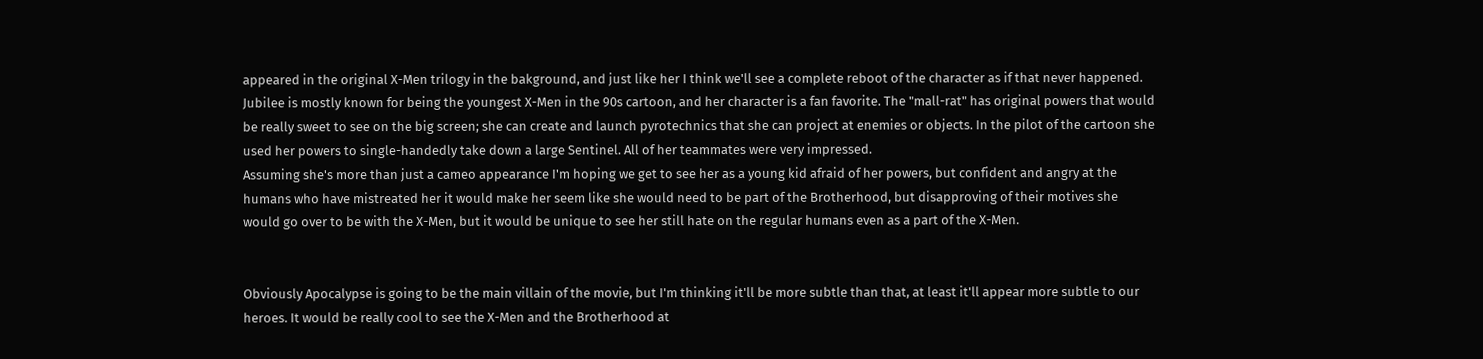appeared in the original X-Men trilogy in the bakground, and just like her I think we'll see a complete reboot of the character as if that never happened.
Jubilee is mostly known for being the youngest X-Men in the 90s cartoon, and her character is a fan favorite. The "mall-rat" has original powers that would be really sweet to see on the big screen; she can create and launch pyrotechnics that she can project at enemies or objects. In the pilot of the cartoon she used her powers to single-handedly take down a large Sentinel. All of her teammates were very impressed.
Assuming she's more than just a cameo appearance I'm hoping we get to see her as a young kid afraid of her powers, but confident and angry at the humans who have mistreated her it would make her seem like she would need to be part of the Brotherhood, but disapproving of their motives she would go over to be with the X-Men, but it would be unique to see her still hate on the regular humans even as a part of the X-Men.


Obviously Apocalypse is going to be the main villain of the movie, but I'm thinking it'll be more subtle than that, at least it'll appear more subtle to our heroes. It would be really cool to see the X-Men and the Brotherhood at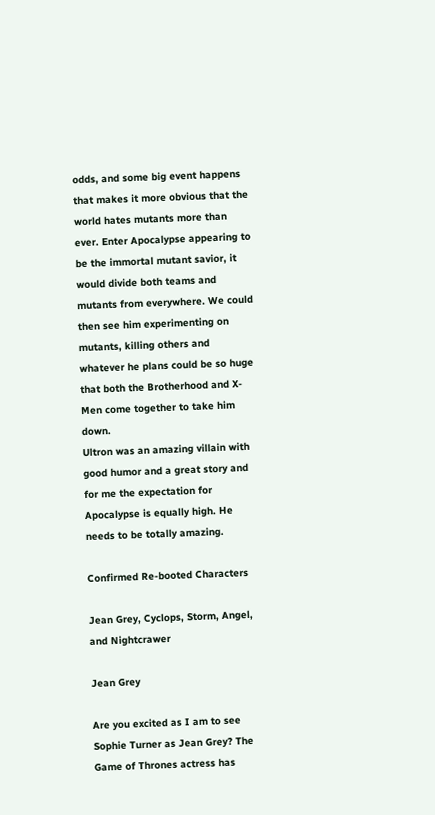odds, and some big event happens that makes it more obvious that the world hates mutants more than ever. Enter Apocalypse appearing to be the immortal mutant savior, it would divide both teams and mutants from everywhere. We could then see him experimenting on mutants, killing others and whatever he plans could be so huge that both the Brotherhood and X-Men come together to take him down.
Ultron was an amazing villain with good humor and a great story and for me the expectation for Apocalypse is equally high. He needs to be totally amazing.

Confirmed Re-booted Characters

Jean Grey, Cyclops, Storm, Angel, and Nightcrawer

Jean Grey

Are you excited as I am to see Sophie Turner as Jean Grey? The Game of Thrones actress has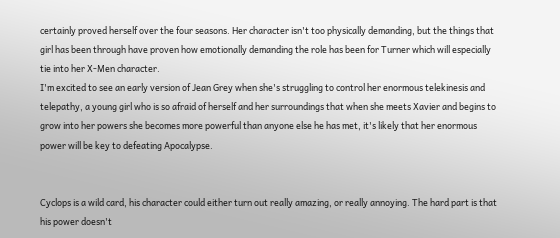certainly proved herself over the four seasons. Her character isn't too physically demanding, but the things that girl has been through have proven how emotionally demanding the role has been for Turner which will especially tie into her X-Men character.
I'm excited to see an early version of Jean Grey when she's struggling to control her enormous telekinesis and telepathy, a young girl who is so afraid of herself and her surroundings that when she meets Xavier and begins to grow into her powers she becomes more powerful than anyone else he has met, it's likely that her enormous power will be key to defeating Apocalypse.


Cyclops is a wild card, his character could either turn out really amazing, or really annoying. The hard part is that his power doesn't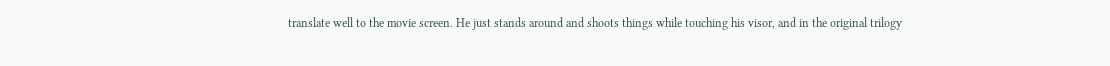translate well to the movie screen. He just stands around and shoots things while touching his visor, and in the original trilogy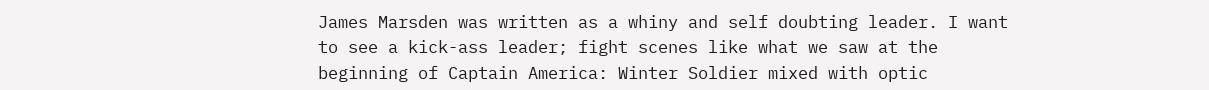James Marsden was written as a whiny and self doubting leader. I want to see a kick-ass leader; fight scenes like what we saw at the beginning of Captain America: Winter Soldier mixed with optic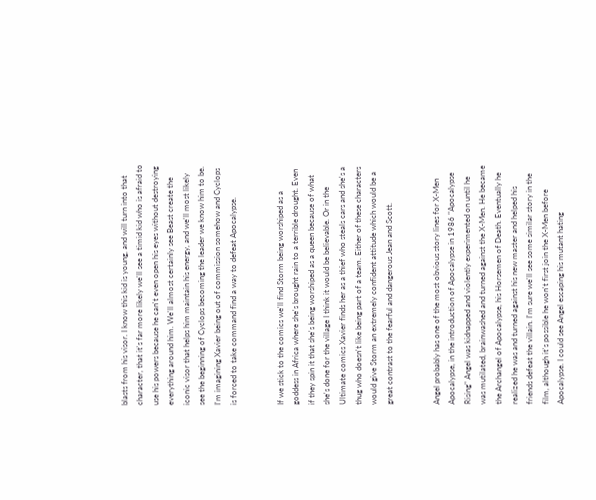blasts from his visor. I know this kid is young, and will turn into that character, that it's far more likely we'll see a timid kid who is afraid to use his powers because he can't even open his eyes without destroying everything around him. We'll almost certainly see Beast create the iconic visor that helps him maintain his energy, and we'll most likely see the beginning of Cyclops becoming the leader we know him to be. I'm imagining Xavier being out of commission somehow and Cyclops is forced to take command find a way to defeat Apocalypse.


If we stick to the comics we'll find Storm being worshiped as a goddess in Africa where she's brought rain to a terrible drought. Even if they spin it that she's being worshiped as a queen because of what she's done for the village I think it would be believable. Or in the Ultimate comics Xavier finds her as a thief who steals cars and she's a thug who doesn't like being part of a team. Either of these characters would give Storm an extremely confident attitude which would be a great contrast to the fearful and dangerous Jean and Scott.


Angel probably has one of the most obvious story lines for X-Men Apocalypse, in the introduction of Apocalypse in 1986 "Apocalypse Rising" Angel was kidnapped and violently experimented on until he was mutilated, brainwashed and turned against the X-Men. He became the Archangel of Apocalypse, his Horsemen of Death. Eventually he realized he was and turned against his new master and helped his friends defeat the villain. I'm sure we'll see some similar story in the film, although it's possible he won't first join the X-Men before Apocalypse. I could see Angel escaping his mutant hating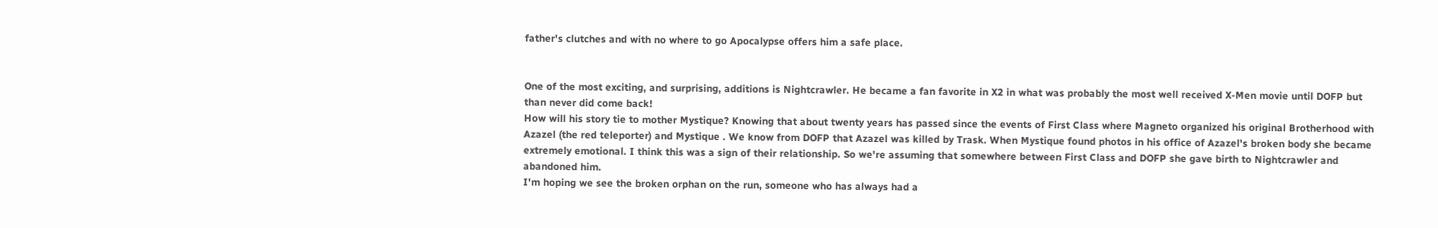father's clutches and with no where to go Apocalypse offers him a safe place.


One of the most exciting, and surprising, additions is Nightcrawler. He became a fan favorite in X2 in what was probably the most well received X-Men movie until DOFP but than never did come back!
How will his story tie to mother Mystique? Knowing that about twenty years has passed since the events of First Class where Magneto organized his original Brotherhood with Azazel (the red teleporter) and Mystique . We know from DOFP that Azazel was killed by Trask. When Mystique found photos in his office of Azazel's broken body she became extremely emotional. I think this was a sign of their relationship. So we're assuming that somewhere between First Class and DOFP she gave birth to Nightcrawler and abandoned him.
I'm hoping we see the broken orphan on the run, someone who has always had a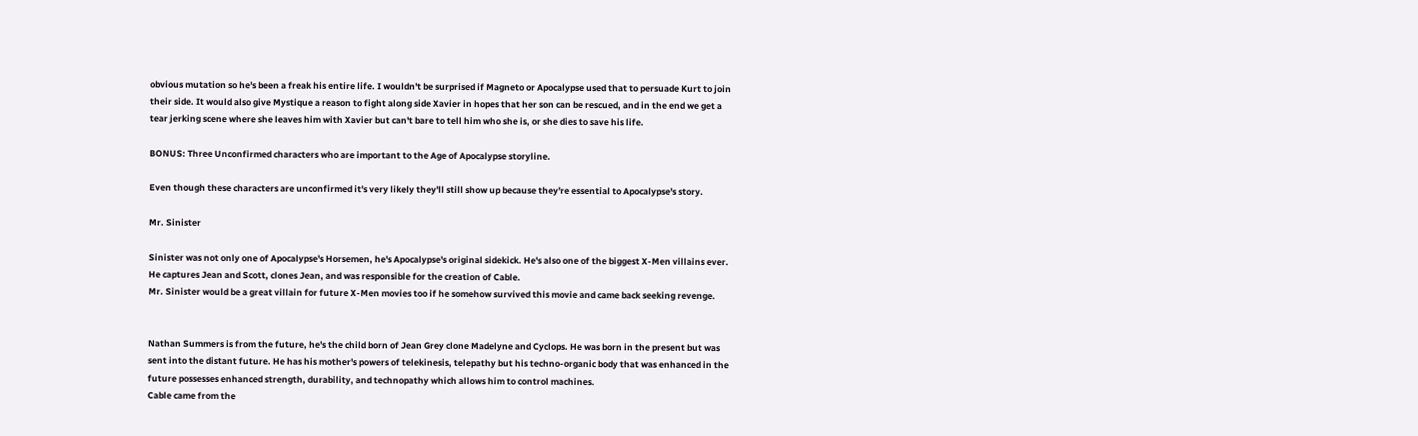obvious mutation so he's been a freak his entire life. I wouldn't be surprised if Magneto or Apocalypse used that to persuade Kurt to join their side. It would also give Mystique a reason to fight along side Xavier in hopes that her son can be rescued, and in the end we get a tear jerking scene where she leaves him with Xavier but can't bare to tell him who she is, or she dies to save his life.

BONUS: Three Unconfirmed characters who are important to the Age of Apocalypse storyline.

Even though these characters are unconfirmed it's very likely they'll still show up because they're essential to Apocalypse's story.

Mr. Sinister

Sinister was not only one of Apocalypse's Horsemen, he's Apocalypse's original sidekick. He's also one of the biggest X-Men villains ever. He captures Jean and Scott, clones Jean, and was responsible for the creation of Cable.
Mr. Sinister would be a great villain for future X-Men movies too if he somehow survived this movie and came back seeking revenge.


Nathan Summers is from the future, he's the child born of Jean Grey clone Madelyne and Cyclops. He was born in the present but was sent into the distant future. He has his mother's powers of telekinesis, telepathy but his techno-organic body that was enhanced in the future possesses enhanced strength, durability, and technopathy which allows him to control machines.
Cable came from the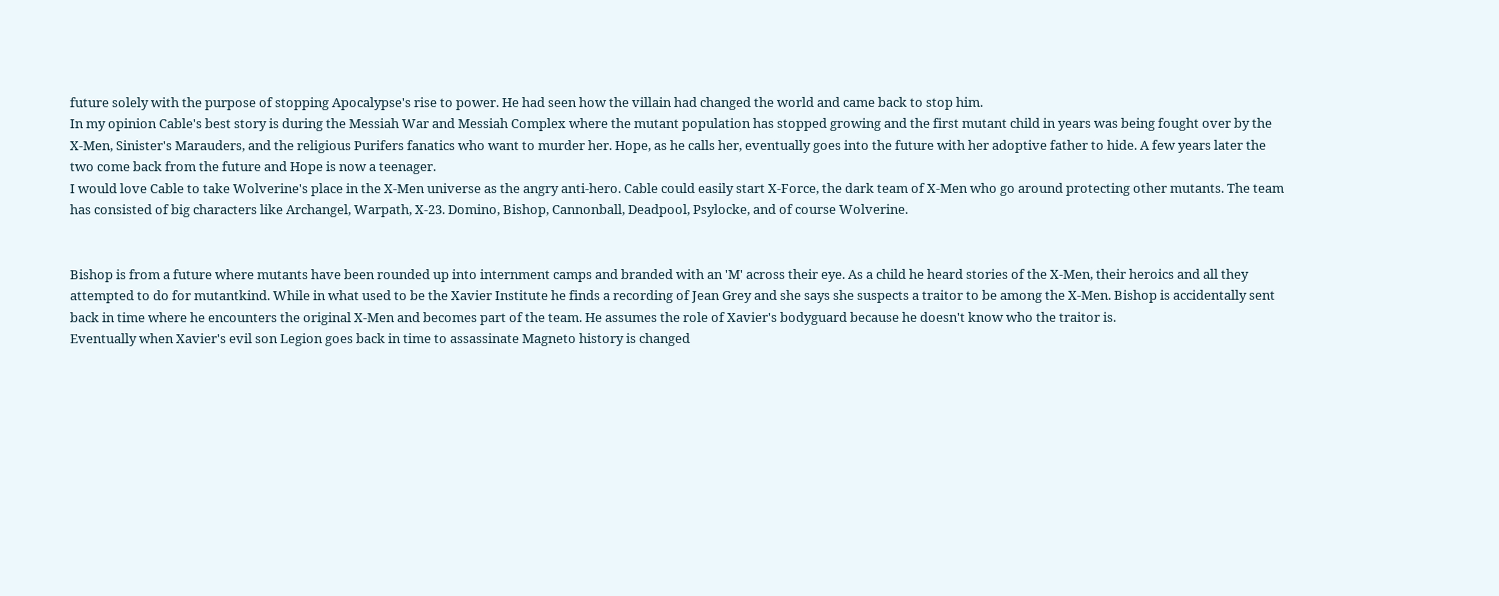future solely with the purpose of stopping Apocalypse's rise to power. He had seen how the villain had changed the world and came back to stop him.
In my opinion Cable's best story is during the Messiah War and Messiah Complex where the mutant population has stopped growing and the first mutant child in years was being fought over by the X-Men, Sinister's Marauders, and the religious Purifers fanatics who want to murder her. Hope, as he calls her, eventually goes into the future with her adoptive father to hide. A few years later the two come back from the future and Hope is now a teenager.
I would love Cable to take Wolverine's place in the X-Men universe as the angry anti-hero. Cable could easily start X-Force, the dark team of X-Men who go around protecting other mutants. The team has consisted of big characters like Archangel, Warpath, X-23. Domino, Bishop, Cannonball, Deadpool, Psylocke, and of course Wolverine.


Bishop is from a future where mutants have been rounded up into internment camps and branded with an 'M' across their eye. As a child he heard stories of the X-Men, their heroics and all they attempted to do for mutantkind. While in what used to be the Xavier Institute he finds a recording of Jean Grey and she says she suspects a traitor to be among the X-Men. Bishop is accidentally sent back in time where he encounters the original X-Men and becomes part of the team. He assumes the role of Xavier's bodyguard because he doesn't know who the traitor is.
Eventually when Xavier's evil son Legion goes back in time to assassinate Magneto history is changed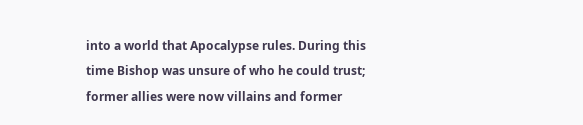into a world that Apocalypse rules. During this time Bishop was unsure of who he could trust; former allies were now villains and former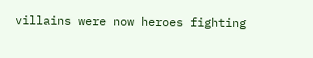villains were now heroes fighting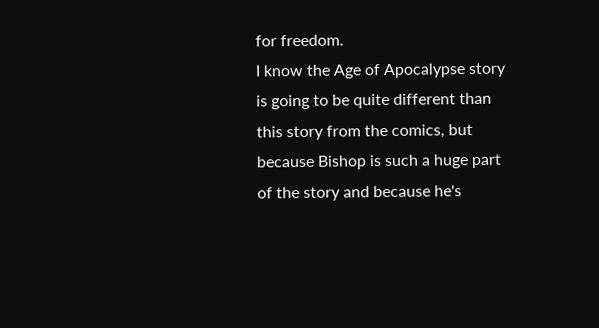for freedom.
I know the Age of Apocalypse story is going to be quite different than this story from the comics, but because Bishop is such a huge part of the story and because he's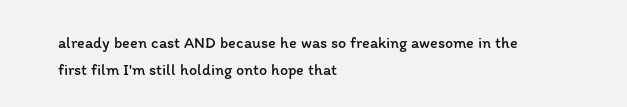already been cast AND because he was so freaking awesome in the first film I'm still holding onto hope that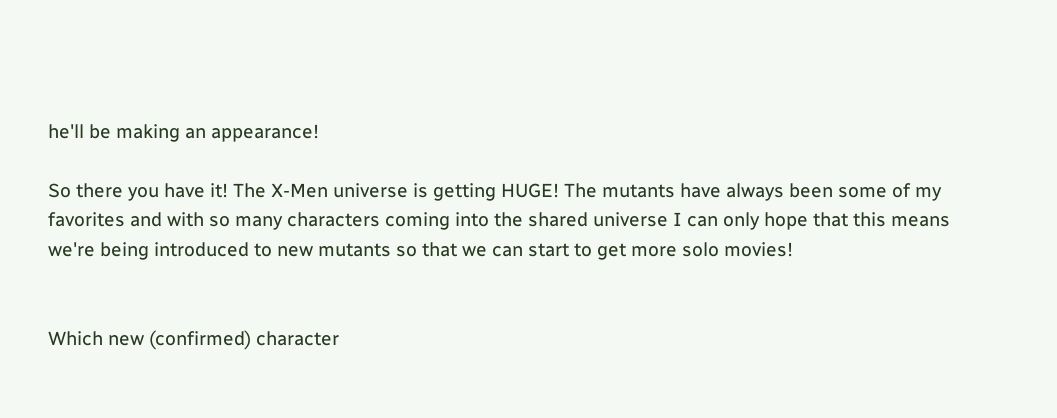he'll be making an appearance!

So there you have it! The X-Men universe is getting HUGE! The mutants have always been some of my favorites and with so many characters coming into the shared universe I can only hope that this means we're being introduced to new mutants so that we can start to get more solo movies!


Which new (confirmed) character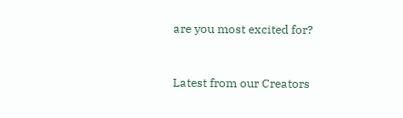are you most excited for?


Latest from our Creators